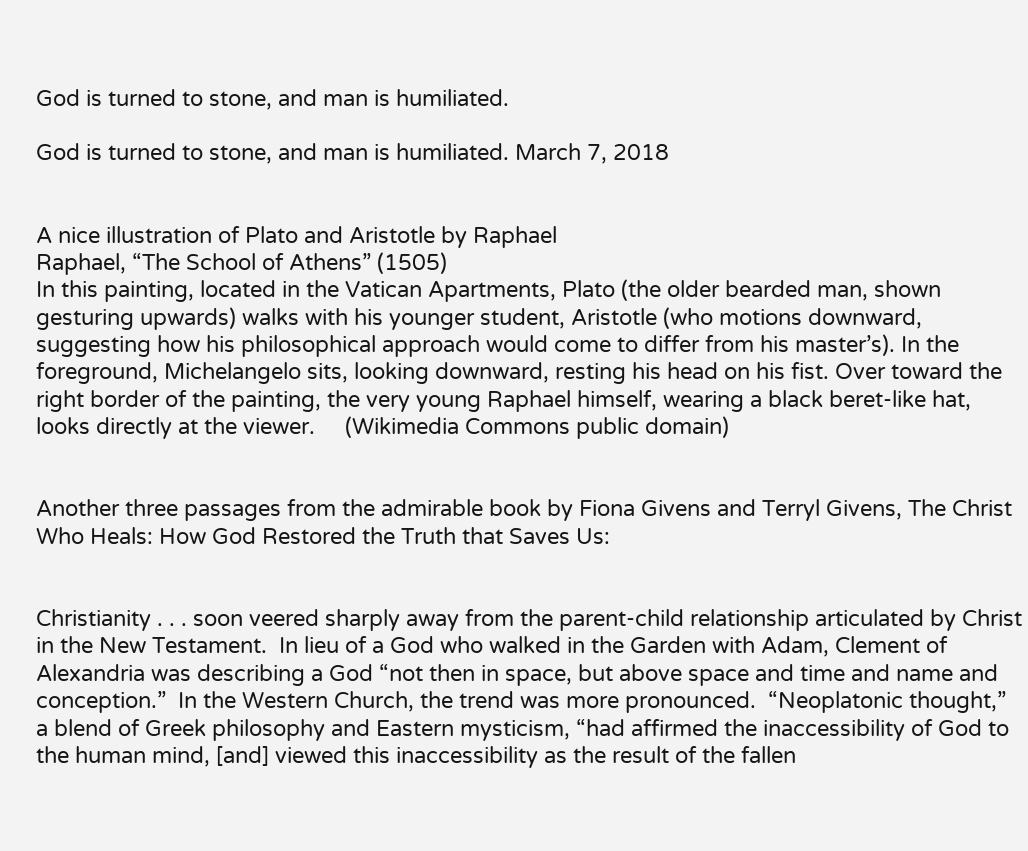God is turned to stone, and man is humiliated.

God is turned to stone, and man is humiliated. March 7, 2018


A nice illustration of Plato and Aristotle by Raphael
Raphael, “The School of Athens” (1505)
In this painting, located in the Vatican Apartments, Plato (the older bearded man, shown gesturing upwards) walks with his younger student, Aristotle (who motions downward, suggesting how his philosophical approach would come to differ from his master’s). In the foreground, Michelangelo sits, looking downward, resting his head on his fist. Over toward the right border of the painting, the very young Raphael himself, wearing a black beret-like hat, looks directly at the viewer.     (Wikimedia Commons public domain)


Another three passages from the admirable book by Fiona Givens and Terryl Givens, The Christ Who Heals: How God Restored the Truth that Saves Us:


Christianity . . . soon veered sharply away from the parent-child relationship articulated by Christ in the New Testament.  In lieu of a God who walked in the Garden with Adam, Clement of Alexandria was describing a God “not then in space, but above space and time and name and conception.”  In the Western Church, the trend was more pronounced.  “Neoplatonic thought,” a blend of Greek philosophy and Eastern mysticism, “had affirmed the inaccessibility of God to the human mind, [and] viewed this inaccessibility as the result of the fallen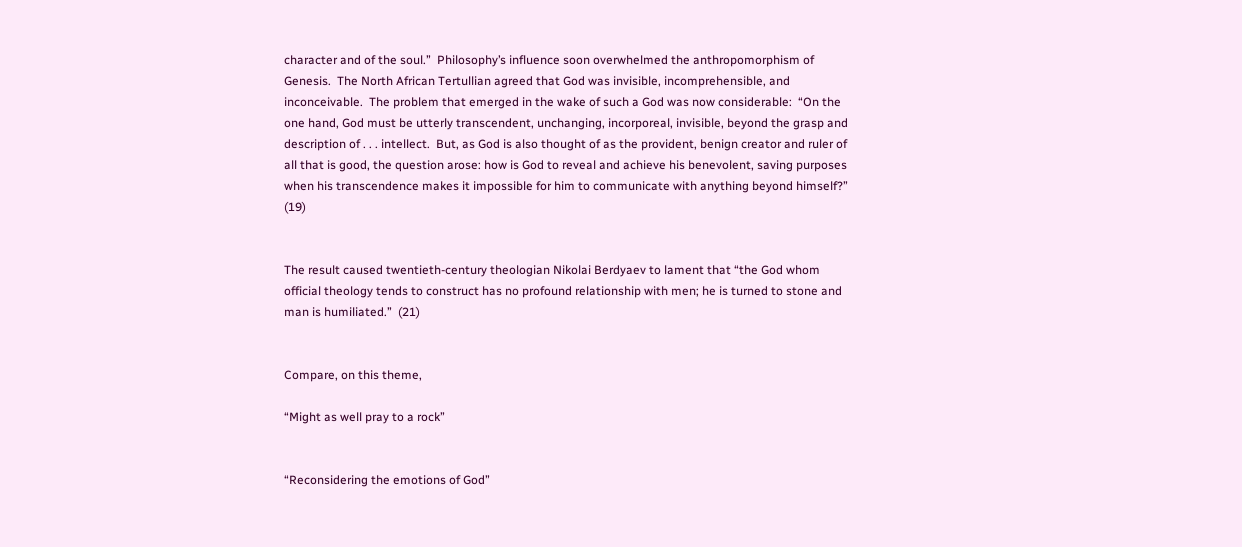character and of the soul.”  Philosophy’s influence soon overwhelmed the anthropomorphism of Genesis.  The North African Tertullian agreed that God was invisible, incomprehensible, and inconceivable.  The problem that emerged in the wake of such a God was now considerable:  “On the one hand, God must be utterly transcendent, unchanging, incorporeal, invisible, beyond the grasp and description of . . . intellect.  But, as God is also thought of as the provident, benign creator and ruler of all that is good, the question arose: how is God to reveal and achieve his benevolent, saving purposes when his transcendence makes it impossible for him to communicate with anything beyond himself?” (19)


The result caused twentieth-century theologian Nikolai Berdyaev to lament that “the God whom official theology tends to construct has no profound relationship with men; he is turned to stone and man is humiliated.”  (21)


Compare, on this theme,

“Might as well pray to a rock”


“Reconsidering the emotions of God”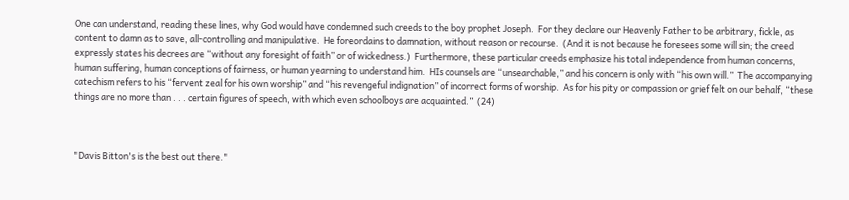One can understand, reading these lines, why God would have condemned such creeds to the boy prophet Joseph.  For they declare our Heavenly Father to be arbitrary, fickle, as content to damn as to save, all-controlling and manipulative.  He foreordains to damnation, without reason or recourse.  (And it is not because he foresees some will sin; the creed expressly states his decrees are “without any foresight of faith” or of wickedness.)  Furthermore, these particular creeds emphasize his total independence from human concerns, human suffering, human conceptions of fairness, or human yearning to understand him.  HIs counsels are “unsearchable,” and his concern is only with “his own will.”  The accompanying catechism refers to his “fervent zeal for his own worship” and “his revengeful indignation” of incorrect forms of worship.  As for his pity or compassion or grief felt on our behalf, “these things are no more than . . . certain figures of speech, with which even schoolboys are acquainted.”  (24)



"Davis Bitton's is the best out there."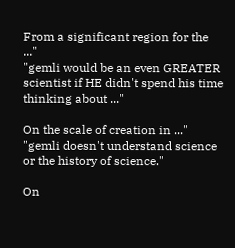From a significant region for the ..."
"gemli would be an even GREATER scientist if HE didn't spend his time thinking about ..."

On the scale of creation in ..."
"gemli doesn't understand science or the history of science."

On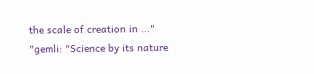the scale of creation in ..."
"gemli: "Science by its nature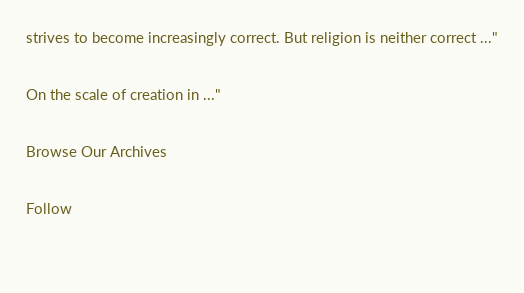strives to become increasingly correct. But religion is neither correct ..."

On the scale of creation in ..."

Browse Our Archives

Follow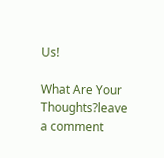Us!

What Are Your Thoughts?leave a comment